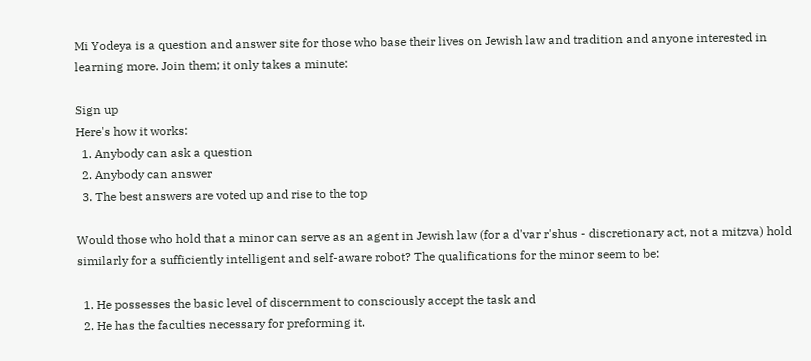Mi Yodeya is a question and answer site for those who base their lives on Jewish law and tradition and anyone interested in learning more. Join them; it only takes a minute:

Sign up
Here's how it works:
  1. Anybody can ask a question
  2. Anybody can answer
  3. The best answers are voted up and rise to the top

Would those who hold that a minor can serve as an agent in Jewish law (for a d'var r'shus - discretionary act, not a mitzva) hold similarly for a sufficiently intelligent and self-aware robot? The qualifications for the minor seem to be:

  1. He possesses the basic level of discernment to consciously accept the task and
  2. He has the faculties necessary for preforming it.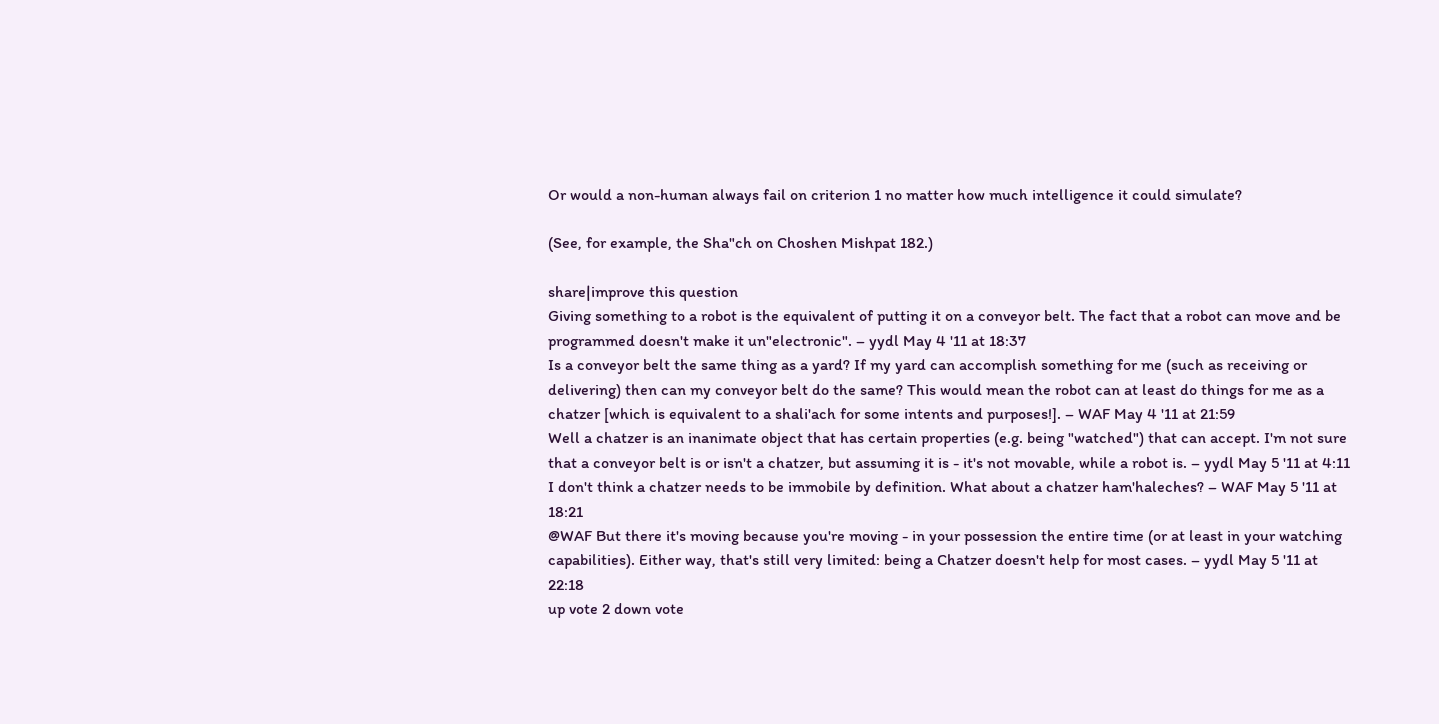Or would a non-human always fail on criterion 1 no matter how much intelligence it could simulate?

(See, for example, the Sha"ch on Choshen Mishpat 182.)

share|improve this question
Giving something to a robot is the equivalent of putting it on a conveyor belt. The fact that a robot can move and be programmed doesn't make it un"electronic". – yydl May 4 '11 at 18:37
Is a conveyor belt the same thing as a yard? If my yard can accomplish something for me (such as receiving or delivering) then can my conveyor belt do the same? This would mean the robot can at least do things for me as a chatzer [which is equivalent to a shali'ach for some intents and purposes!]. – WAF May 4 '11 at 21:59
Well a chatzer is an inanimate object that has certain properties (e.g. being "watched") that can accept. I'm not sure that a conveyor belt is or isn't a chatzer, but assuming it is - it's not movable, while a robot is. – yydl May 5 '11 at 4:11
I don't think a chatzer needs to be immobile by definition. What about a chatzer ham'haleches? – WAF May 5 '11 at 18:21
@WAF But there it's moving because you're moving - in your possession the entire time (or at least in your watching capabilities). Either way, that's still very limited: being a Chatzer doesn't help for most cases. – yydl May 5 '11 at 22:18
up vote 2 down vote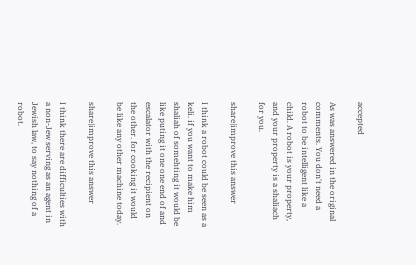accepted

As was answered in the original comments. You don't need a robot to be intelligent like a child. A robot is your property, and your property is a shaliach for you.

share|improve this answer

I think a robot could be seen as a keli. if you want to make him shaliah of somehting it would be like puting it one one end of and escalator with the recipient on the other. for cooking it would be like any other machine today.

share|improve this answer

I think there are difficulties with a non-Jew serving as an agent in Jewish law, to say nothing of a robot.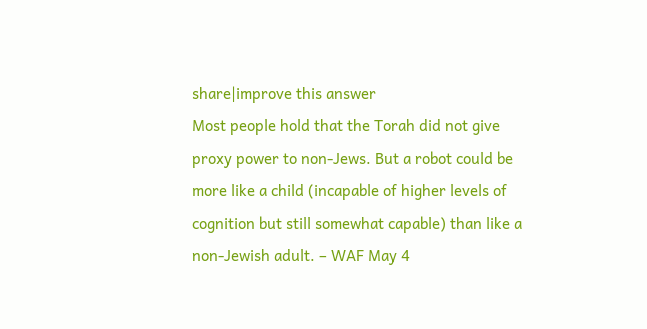share|improve this answer
Most people hold that the Torah did not give proxy power to non-Jews. But a robot could be more like a child (incapable of higher levels of cognition but still somewhat capable) than like a non-Jewish adult. – WAF May 4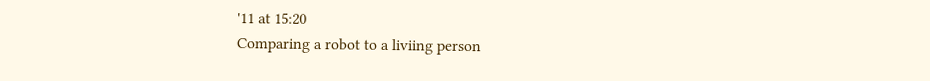'11 at 15:20
Comparing a robot to a liviing person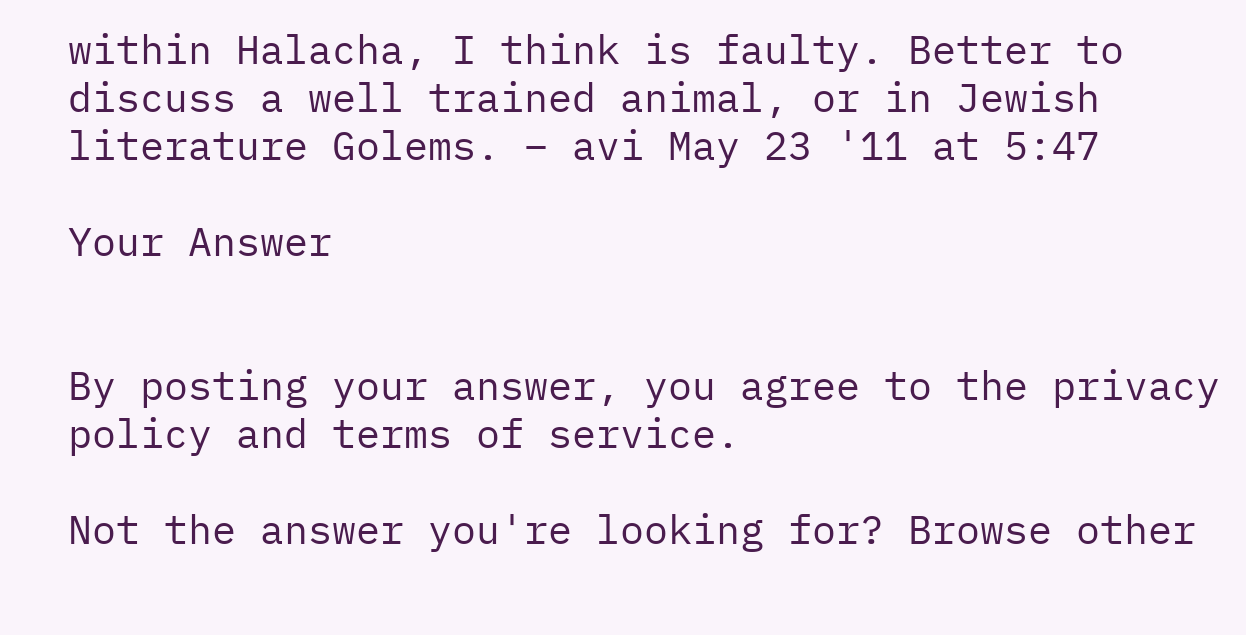within Halacha, I think is faulty. Better to discuss a well trained animal, or in Jewish literature Golems. – avi May 23 '11 at 5:47

Your Answer


By posting your answer, you agree to the privacy policy and terms of service.

Not the answer you're looking for? Browse other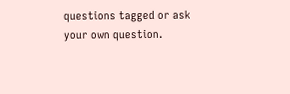questions tagged or ask your own question.